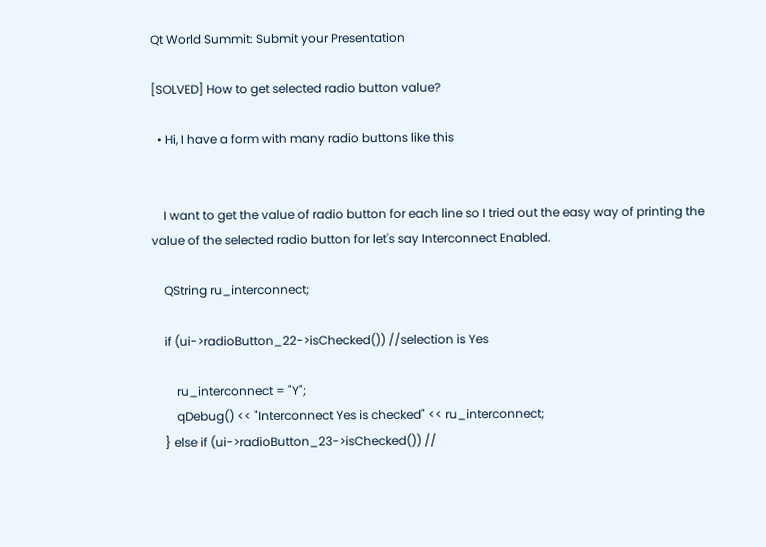Qt World Summit: Submit your Presentation

[SOLVED] How to get selected radio button value?

  • Hi, I have a form with many radio buttons like this


    I want to get the value of radio button for each line so I tried out the easy way of printing the value of the selected radio button for let's say Interconnect Enabled.

    QString ru_interconnect;

    if (ui->radioButton_22->isChecked()) //selection is Yes

        ru_interconnect = "Y";
        qDebug() << "Interconnect Yes is checked" << ru_interconnect;
    } else if (ui->radioButton_23->isChecked()) //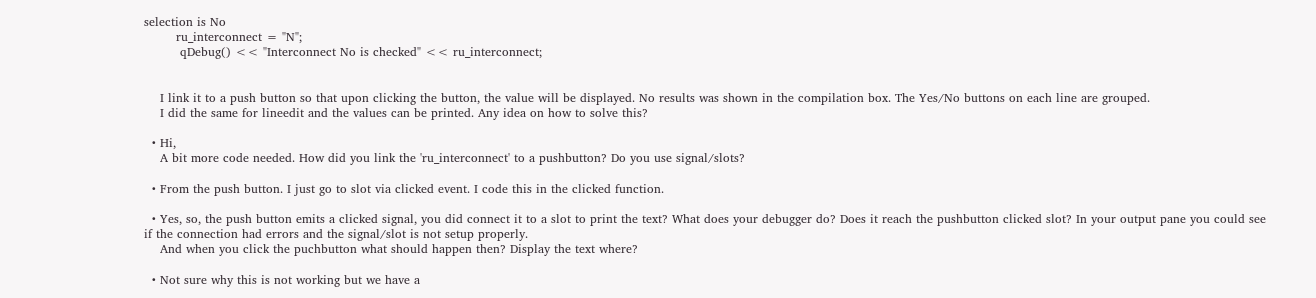selection is No
        ru_interconnect = "N";
         qDebug() << "Interconnect No is checked" << ru_interconnect;


    I link it to a push button so that upon clicking the button, the value will be displayed. No results was shown in the compilation box. The Yes/No buttons on each line are grouped.
    I did the same for lineedit and the values can be printed. Any idea on how to solve this?

  • Hi,
    A bit more code needed. How did you link the 'ru_interconnect' to a pushbutton? Do you use signal/slots?

  • From the push button. I just go to slot via clicked event. I code this in the clicked function.

  • Yes, so, the push button emits a clicked signal, you did connect it to a slot to print the text? What does your debugger do? Does it reach the pushbutton clicked slot? In your output pane you could see if the connection had errors and the signal/slot is not setup properly.
    And when you click the puchbutton what should happen then? Display the text where?

  • Not sure why this is not working but we have a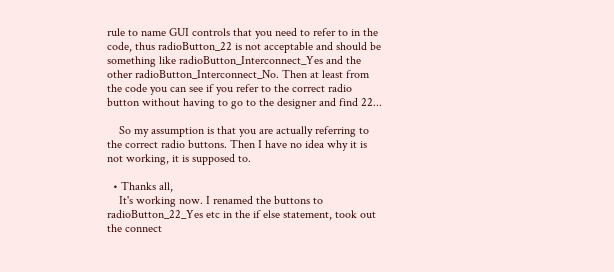rule to name GUI controls that you need to refer to in the code, thus radioButton_22 is not acceptable and should be something like radioButton_Interconnect_Yes and the other radioButton_Interconnect_No. Then at least from the code you can see if you refer to the correct radio button without having to go to the designer and find 22...

    So my assumption is that you are actually referring to the correct radio buttons. Then I have no idea why it is not working, it is supposed to.

  • Thanks all,
    It's working now. I renamed the buttons to radioButton_22_Yes etc in the if else statement, took out the connect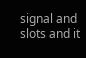signal and slots and it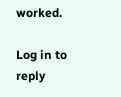worked.

Log in to reply